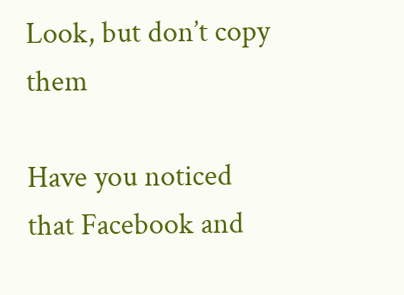Look, but don’t copy them

Have you noticed that Facebook and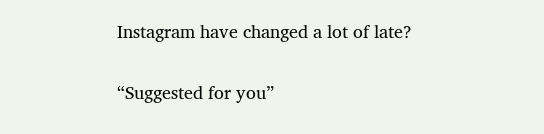Instagram have changed a lot of late?

“Suggested for you”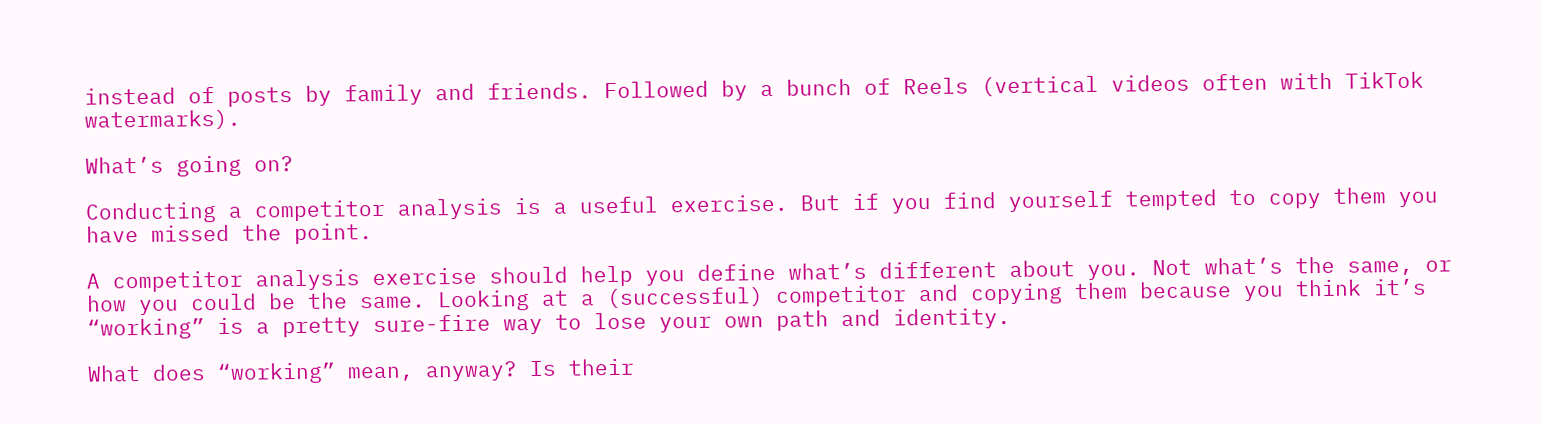instead of posts by family and friends. Followed by a bunch of Reels (vertical videos often with TikTok watermarks).

What’s going on?

Conducting a competitor analysis is a useful exercise. But if you find yourself tempted to copy them you have missed the point.

A competitor analysis exercise should help you define what’s different about you. Not what’s the same, or how you could be the same. Looking at a (successful) competitor and copying them because you think it’s “working” is a pretty sure-fire way to lose your own path and identity.

What does “working” mean, anyway? Is their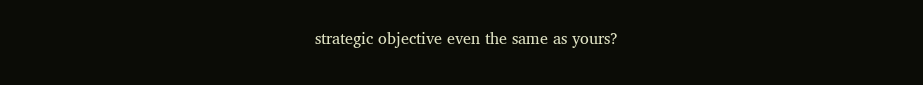strategic objective even the same as yours?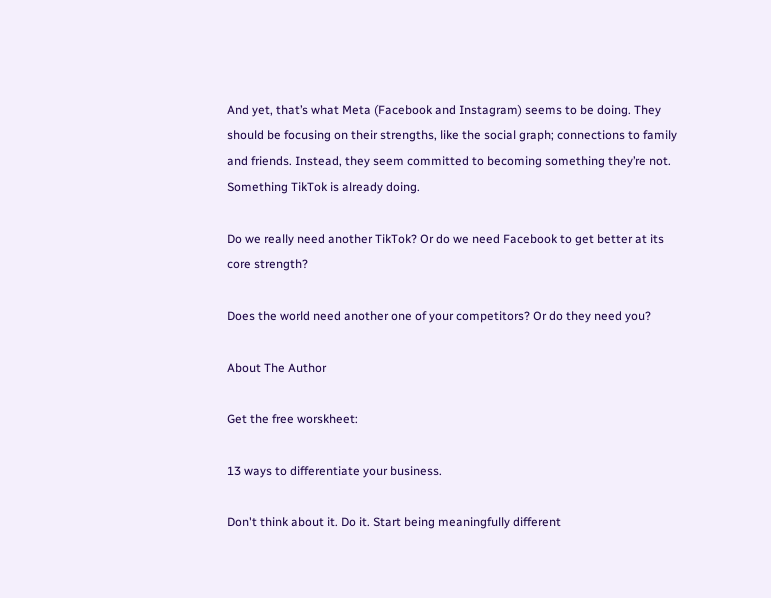And yet, that’s what Meta (Facebook and Instagram) seems to be doing. They should be focusing on their strengths, like the social graph; connections to family and friends. Instead, they seem committed to becoming something they’re not. Something TikTok is already doing.

Do we really need another TikTok? Or do we need Facebook to get better at its core strength?

Does the world need another one of your competitors? Or do they need you?

About The Author

Get the free worskheet:

13 ways to differentiate your business.

Don't think about it. Do it. Start being meaningfully different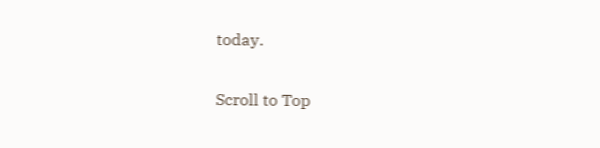today.

Scroll to Top